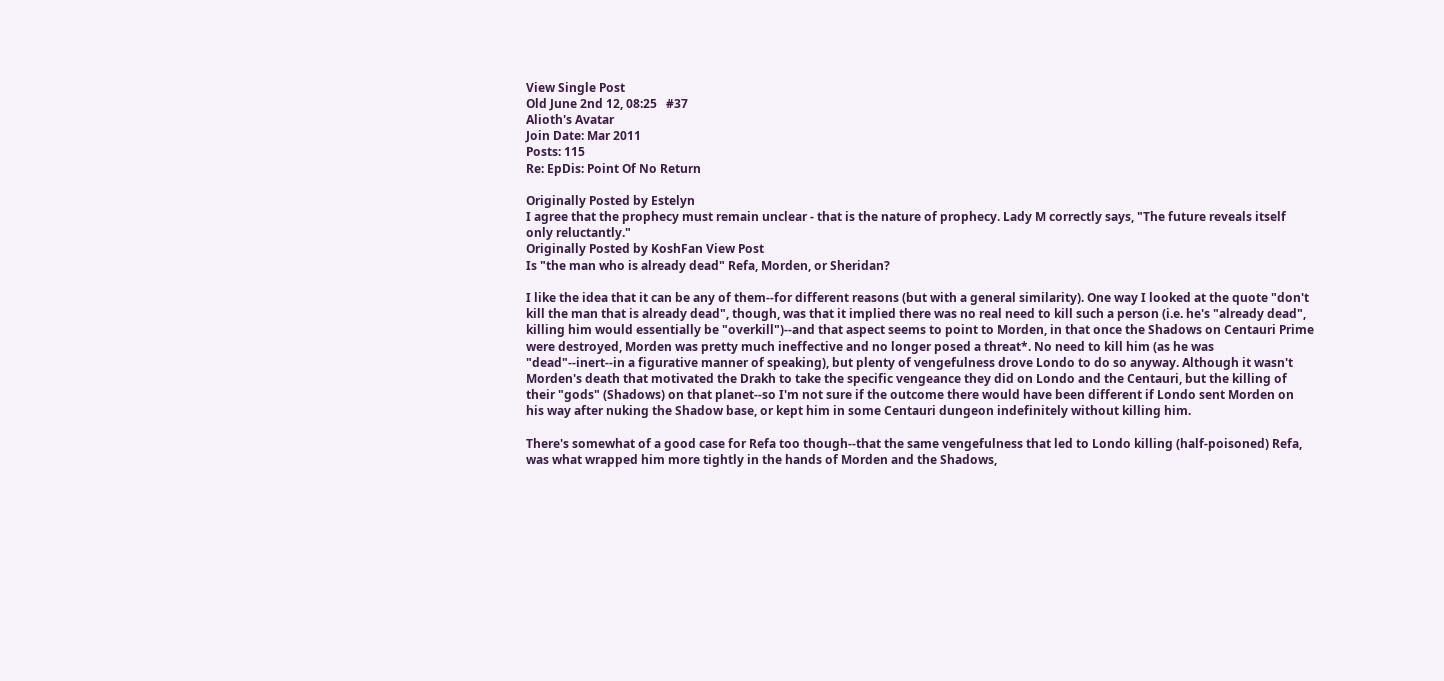View Single Post
Old June 2nd 12, 08:25   #37
Alioth's Avatar
Join Date: Mar 2011
Posts: 115
Re: EpDis: Point Of No Return

Originally Posted by Estelyn
I agree that the prophecy must remain unclear - that is the nature of prophecy. Lady M correctly says, "The future reveals itself only reluctantly."
Originally Posted by KoshFan View Post
Is "the man who is already dead" Refa, Morden, or Sheridan?

I like the idea that it can be any of them--for different reasons (but with a general similarity). One way I looked at the quote "don't kill the man that is already dead", though, was that it implied there was no real need to kill such a person (i.e. he's "already dead", killing him would essentially be "overkill")--and that aspect seems to point to Morden, in that once the Shadows on Centauri Prime were destroyed, Morden was pretty much ineffective and no longer posed a threat*. No need to kill him (as he was "dead"--inert--in a figurative manner of speaking), but plenty of vengefulness drove Londo to do so anyway. Although it wasn't Morden's death that motivated the Drakh to take the specific vengeance they did on Londo and the Centauri, but the killing of their "gods" (Shadows) on that planet--so I'm not sure if the outcome there would have been different if Londo sent Morden on his way after nuking the Shadow base, or kept him in some Centauri dungeon indefinitely without killing him.

There's somewhat of a good case for Refa too though--that the same vengefulness that led to Londo killing (half-poisoned) Refa, was what wrapped him more tightly in the hands of Morden and the Shadows,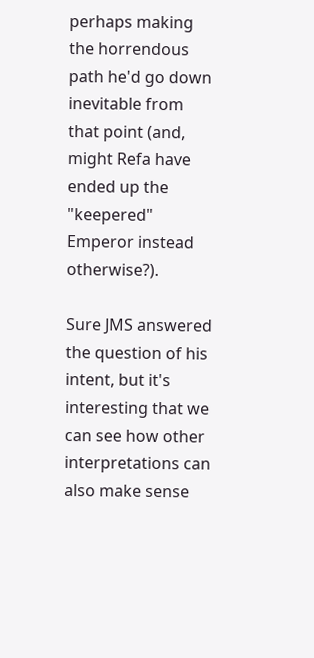perhaps making the horrendous path he'd go down inevitable from that point (and, might Refa have ended up the "keepered" Emperor instead otherwise?).

Sure JMS answered the question of his intent, but it's interesting that we can see how other interpretations can also make sense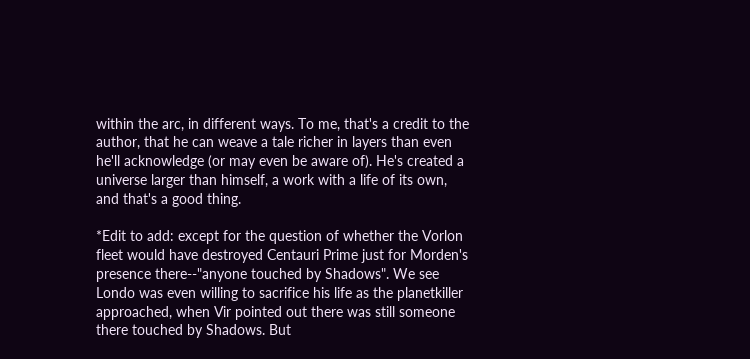within the arc, in different ways. To me, that's a credit to the author, that he can weave a tale richer in layers than even he'll acknowledge (or may even be aware of). He's created a universe larger than himself, a work with a life of its own, and that's a good thing.

*Edit to add: except for the question of whether the Vorlon fleet would have destroyed Centauri Prime just for Morden's presence there--"anyone touched by Shadows". We see Londo was even willing to sacrifice his life as the planetkiller approached, when Vir pointed out there was still someone there touched by Shadows. But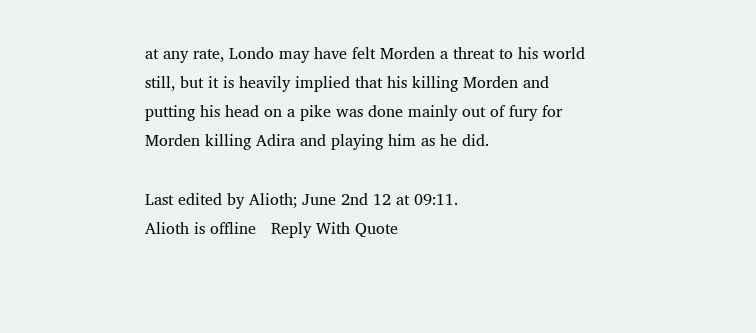at any rate, Londo may have felt Morden a threat to his world still, but it is heavily implied that his killing Morden and putting his head on a pike was done mainly out of fury for Morden killing Adira and playing him as he did.

Last edited by Alioth; June 2nd 12 at 09:11.
Alioth is offline   Reply With Quote